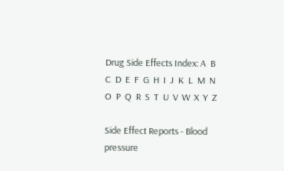Drug Side Effects Index: A  B  C  D  E  F  G  H  I  J  K  L  M  N  O  P  Q  R  S  T  U  V  W  X  Y  Z

Side Effect Reports - Blood pressure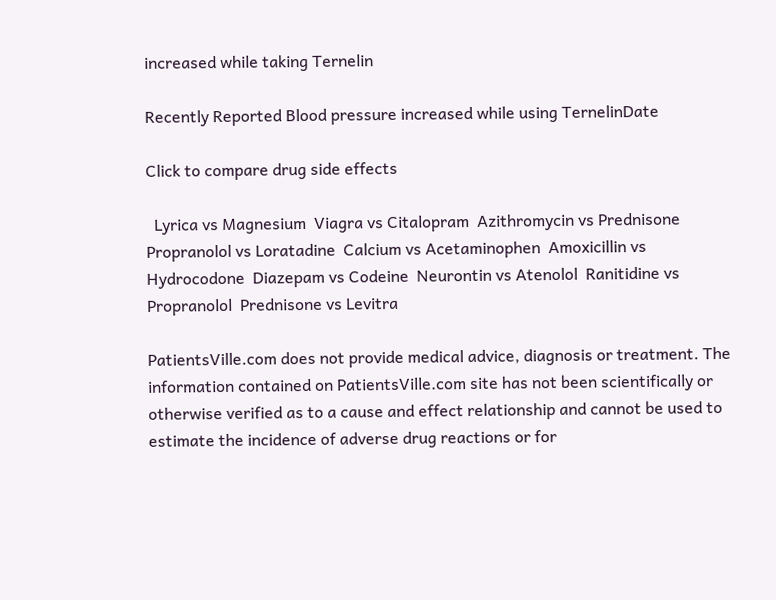increased while taking Ternelin

Recently Reported Blood pressure increased while using TernelinDate

Click to compare drug side effects

  Lyrica vs Magnesium  Viagra vs Citalopram  Azithromycin vs Prednisone  Propranolol vs Loratadine  Calcium vs Acetaminophen  Amoxicillin vs Hydrocodone  Diazepam vs Codeine  Neurontin vs Atenolol  Ranitidine vs Propranolol  Prednisone vs Levitra

PatientsVille.com does not provide medical advice, diagnosis or treatment. The information contained on PatientsVille.com site has not been scientifically or otherwise verified as to a cause and effect relationship and cannot be used to estimate the incidence of adverse drug reactions or for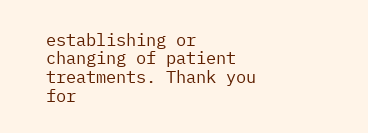establishing or changing of patient treatments. Thank you for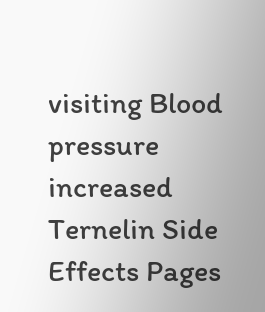visiting Blood pressure increased Ternelin Side Effects Pages